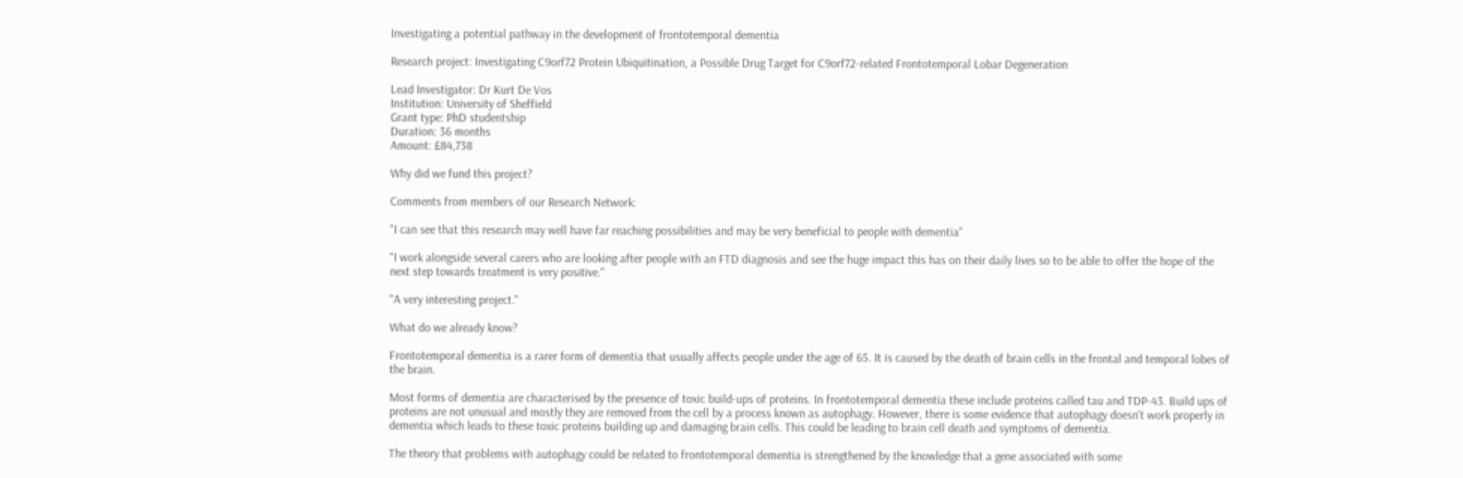Investigating a potential pathway in the development of frontotemporal dementia

Research project: Investigating C9orf72 Protein Ubiquitination, a Possible Drug Target for C9orf72-related Frontotemporal Lobar Degeneration

Lead Investigator: Dr Kurt De Vos
Institution: University of Sheffield
Grant type: PhD studentship
Duration: 36 months
Amount: £84,738

Why did we fund this project?

Comments from members of our Research Network:

"I can see that this research may well have far reaching possibilities and may be very beneficial to people with dementia"

"I work alongside several carers who are looking after people with an FTD diagnosis and see the huge impact this has on their daily lives so to be able to offer the hope of the next step towards treatment is very positive."

"A very interesting project."

What do we already know?

Frontotemporal dementia is a rarer form of dementia that usually affects people under the age of 65. It is caused by the death of brain cells in the frontal and temporal lobes of the brain.

Most forms of dementia are characterised by the presence of toxic build-ups of proteins. In frontotemporal dementia these include proteins called tau and TDP-43. Build ups of proteins are not unusual and mostly they are removed from the cell by a process known as autophagy. However, there is some evidence that autophagy doesn't work properly in dementia which leads to these toxic proteins building up and damaging brain cells. This could be leading to brain cell death and symptoms of dementia.

The theory that problems with autophagy could be related to frontotemporal dementia is strengthened by the knowledge that a gene associated with some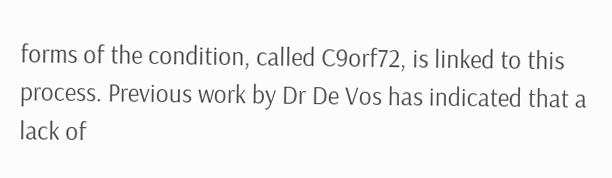forms of the condition, called C9orf72, is linked to this process. Previous work by Dr De Vos has indicated that a lack of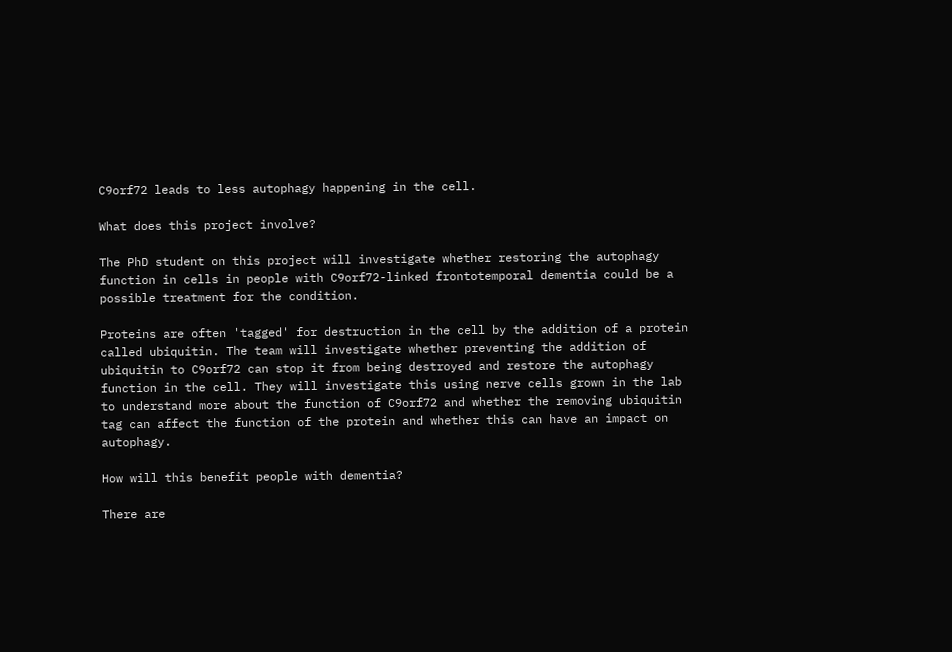C9orf72 leads to less autophagy happening in the cell.

What does this project involve?

The PhD student on this project will investigate whether restoring the autophagy function in cells in people with C9orf72-linked frontotemporal dementia could be a possible treatment for the condition.

Proteins are often 'tagged' for destruction in the cell by the addition of a protein called ubiquitin. The team will investigate whether preventing the addition of ubiquitin to C9orf72 can stop it from being destroyed and restore the autophagy function in the cell. They will investigate this using nerve cells grown in the lab to understand more about the function of C9orf72 and whether the removing ubiquitin tag can affect the function of the protein and whether this can have an impact on autophagy.

How will this benefit people with dementia?

There are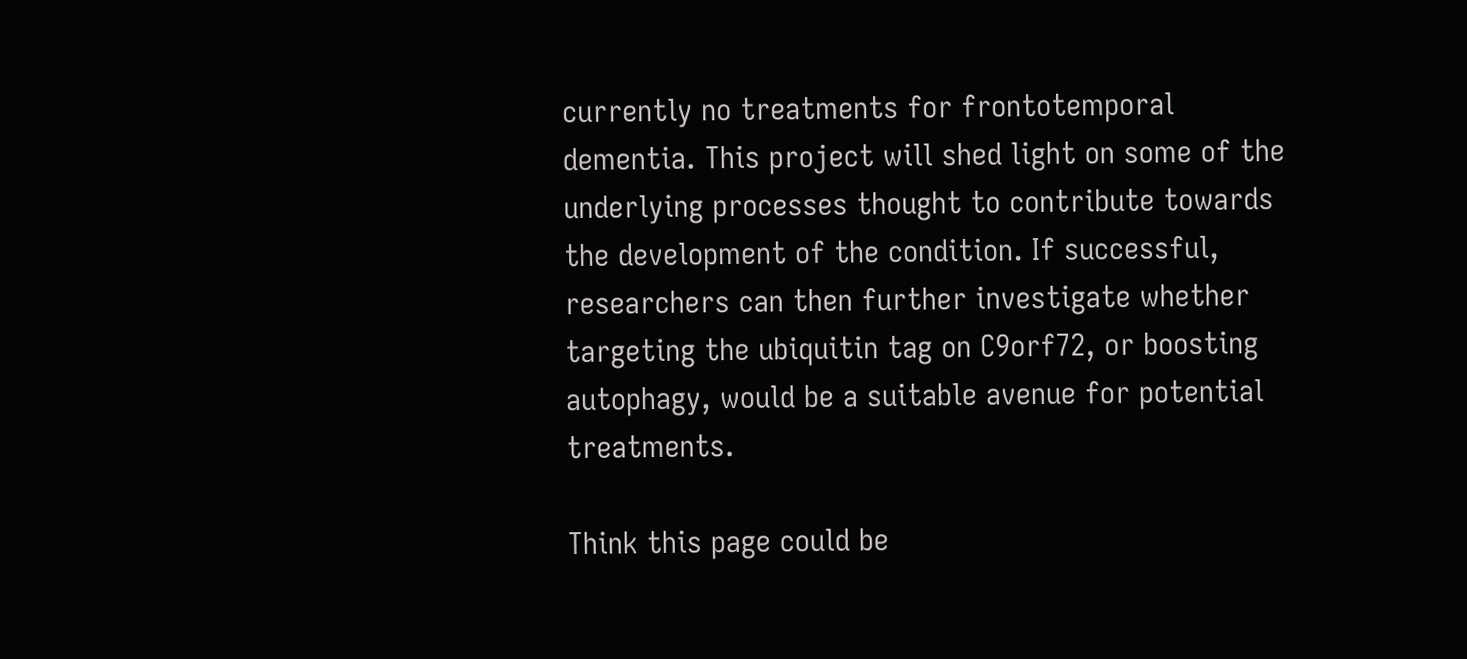currently no treatments for frontotemporal dementia. This project will shed light on some of the underlying processes thought to contribute towards the development of the condition. If successful, researchers can then further investigate whether targeting the ubiquitin tag on C9orf72, or boosting autophagy, would be a suitable avenue for potential treatments.

Think this page could be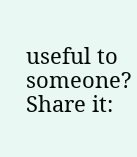useful to someone? Share it: